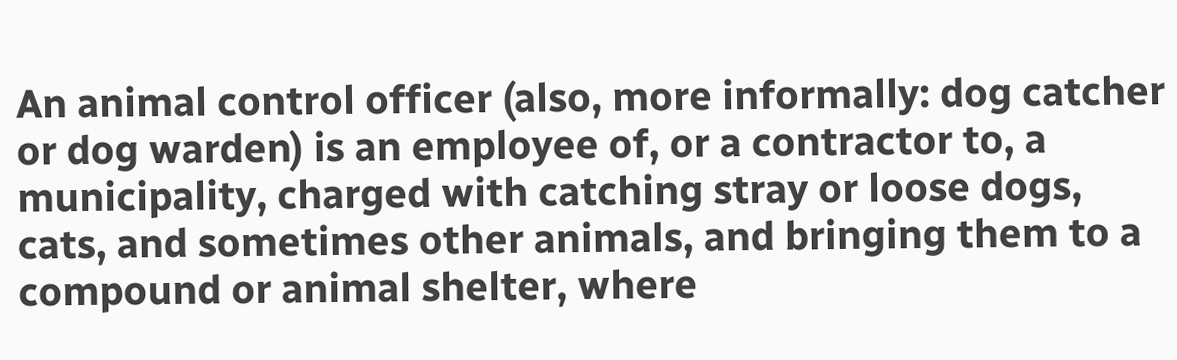An animal control officer (also, more informally: dog catcher or dog warden) is an employee of, or a contractor to, a municipality, charged with catching stray or loose dogs, cats, and sometimes other animals, and bringing them to a compound or animal shelter, where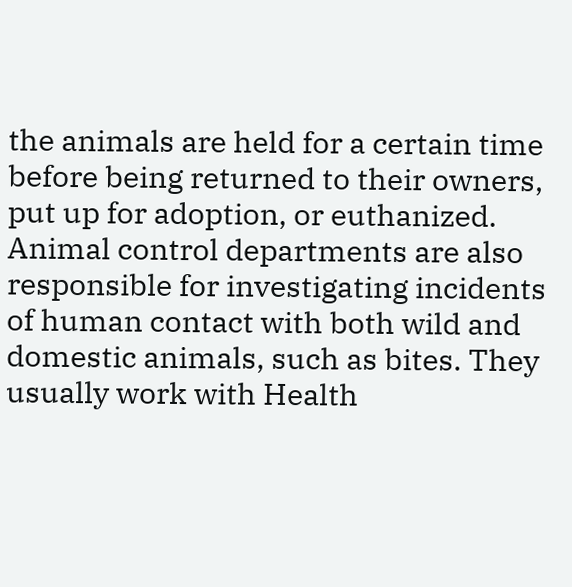the animals are held for a certain time before being returned to their owners, put up for adoption, or euthanized. Animal control departments are also responsible for investigating incidents of human contact with both wild and domestic animals, such as bites. They usually work with Health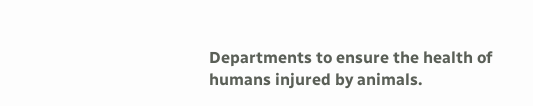Departments to ensure the health of humans injured by animals.